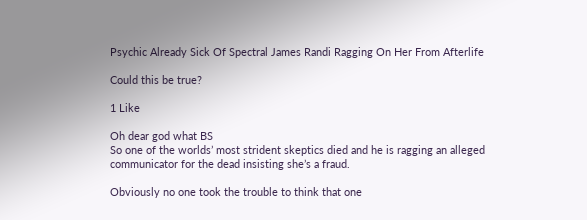Psychic Already Sick Of Spectral James Randi Ragging On Her From Afterlife

Could this be true?

1 Like

Oh dear god what BS
So one of the worlds’ most strident skeptics died and he is ragging an alleged communicator for the dead insisting she’s a fraud.

Obviously no one took the trouble to think that one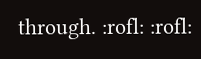through. :rofl: :rofl: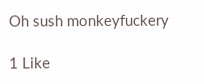Oh sush monkeyfuckery

1 Like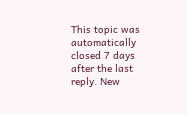This topic was automatically closed 7 days after the last reply. New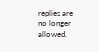replies are no longer allowed.